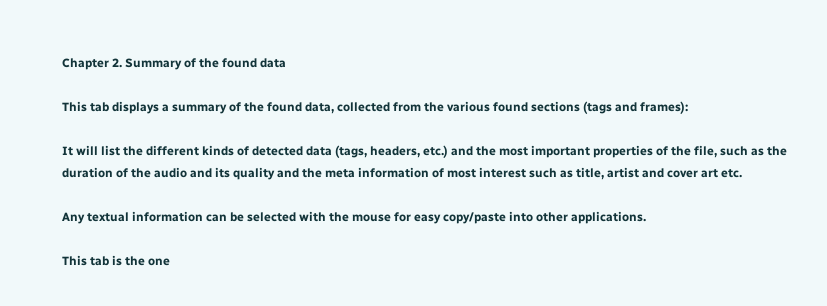Chapter 2. Summary of the found data

This tab displays a summary of the found data, collected from the various found sections (tags and frames):

It will list the different kinds of detected data (tags, headers, etc.) and the most important properties of the file, such as the duration of the audio and its quality and the meta information of most interest such as title, artist and cover art etc.

Any textual information can be selected with the mouse for easy copy/paste into other applications.

This tab is the one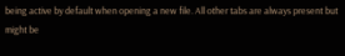being active by default when opening a new file. All other tabs are always present but might be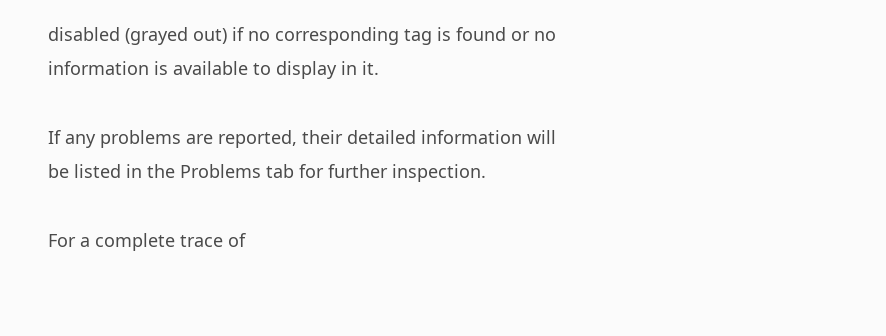disabled (grayed out) if no corresponding tag is found or no information is available to display in it.

If any problems are reported, their detailed information will be listed in the Problems tab for further inspection.

For a complete trace of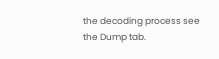the decoding process see the Dump tab.